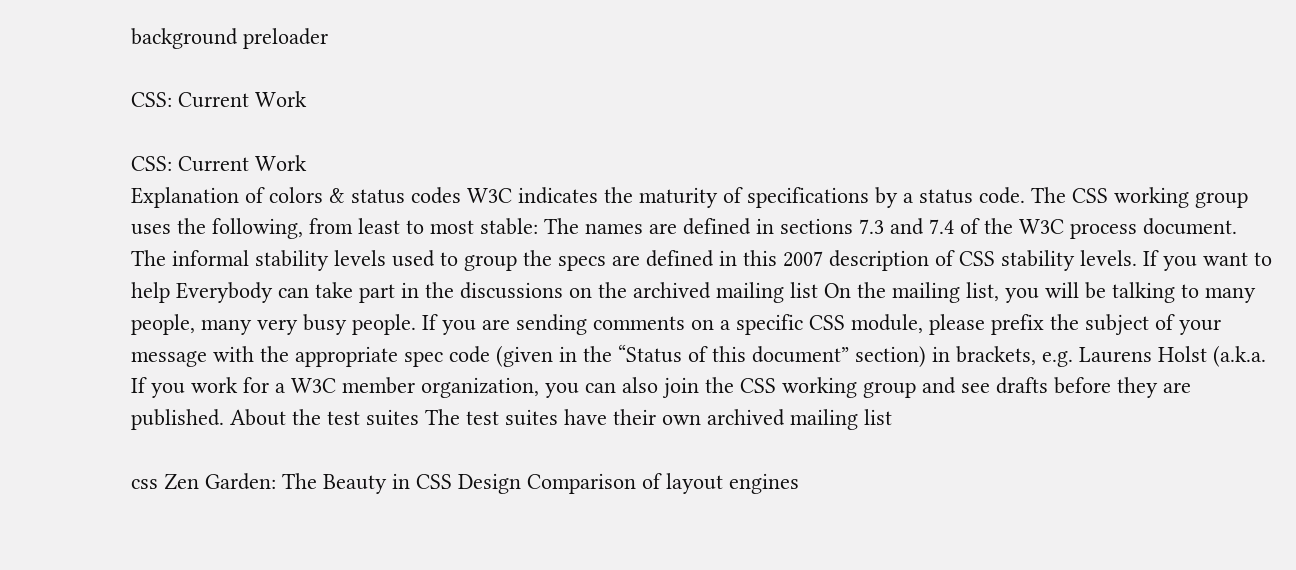background preloader

CSS: Current Work

CSS: Current Work
Explanation of colors & status codes W3C indicates the maturity of specifications by a status code. The CSS working group uses the following, from least to most stable: The names are defined in sections 7.3 and 7.4 of the W3C process document. The informal stability levels used to group the specs are defined in this 2007 description of CSS stability levels. If you want to help Everybody can take part in the discussions on the archived mailing list On the mailing list, you will be talking to many people, many very busy people. If you are sending comments on a specific CSS module, please prefix the subject of your message with the appropriate spec code (given in the “Status of this document” section) in brackets, e.g. Laurens Holst (a.k.a. If you work for a W3C member organization, you can also join the CSS working group and see drafts before they are published. About the test suites The test suites have their own archived mailing list

css Zen Garden: The Beauty in CSS Design Comparison of layout engines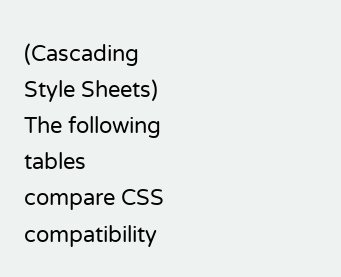(Cascading Style Sheets) The following tables compare CSS compatibility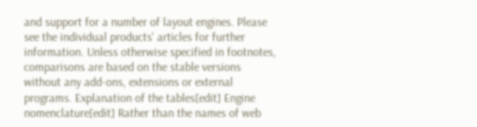and support for a number of layout engines. Please see the individual products' articles for further information. Unless otherwise specified in footnotes, comparisons are based on the stable versions without any add-ons, extensions or external programs. Explanation of the tables[edit] Engine nomenclature[edit] Rather than the names of web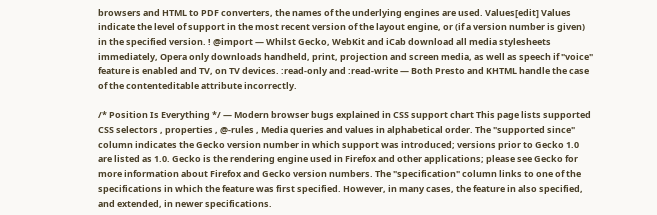browsers and HTML to PDF converters, the names of the underlying engines are used. Values[edit] Values indicate the level of support in the most recent version of the layout engine, or (if a version number is given) in the specified version. ! @import — Whilst Gecko, WebKit and iCab download all media stylesheets immediately, Opera only downloads handheld, print, projection and screen media, as well as speech if "voice" feature is enabled and TV, on TV devices. :read-only and :read-write — Both Presto and KHTML handle the case of the contenteditable attribute incorrectly.

/* Position Is Everything */ — Modern browser bugs explained in CSS support chart This page lists supported CSS selectors , properties , @-rules , Media queries and values in alphabetical order. The "supported since" column indicates the Gecko version number in which support was introduced; versions prior to Gecko 1.0 are listed as 1.0. Gecko is the rendering engine used in Firefox and other applications; please see Gecko for more information about Firefox and Gecko version numbers. The "specification" column links to one of the specifications in which the feature was first specified. However, in many cases, the feature in also specified, and extended, in newer specifications.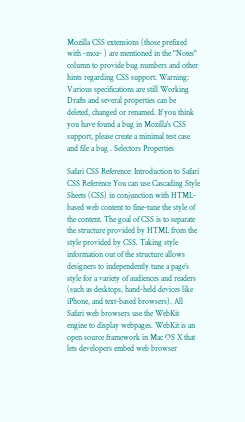Mozilla CSS extensions (those prefixed with -moz- ) are mentioned in the "Notes" column to provide bug numbers and other hints regarding CSS support. Warning: Various specifications are still Working Drafts and several properties can be deleted, changed or renamed. If you think you have found a bug in Mozilla's CSS support, please create a minimal test case and file a bug . Selectors Properties

Safari CSS Reference: Introduction to Safari CSS Reference You can use Cascading Style Sheets (CSS) in conjunction with HTML-based web content to fine-tune the style of the content. The goal of CSS is to separate the structure provided by HTML from the style provided by CSS. Taking style information out of the structure allows designers to independently tune a page’s style for a variety of audiences and readers (such as desktops, hand-held devices like iPhone, and text-based browsers). All Safari web browsers use the WebKit engine to display webpages. WebKit is an open source framework in Mac OS X that lets developers embed web browser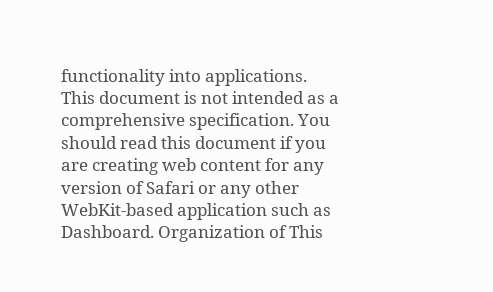functionality into applications. This document is not intended as a comprehensive specification. You should read this document if you are creating web content for any version of Safari or any other WebKit-based application such as Dashboard. Organization of This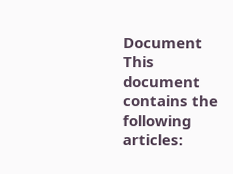Document This document contains the following articles: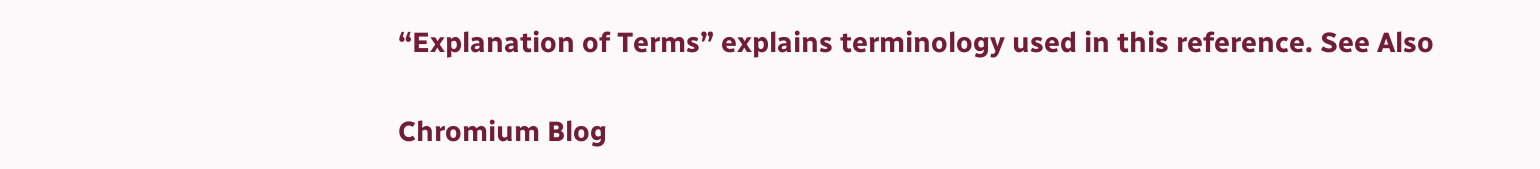“Explanation of Terms” explains terminology used in this reference. See Also

Chromium Blog